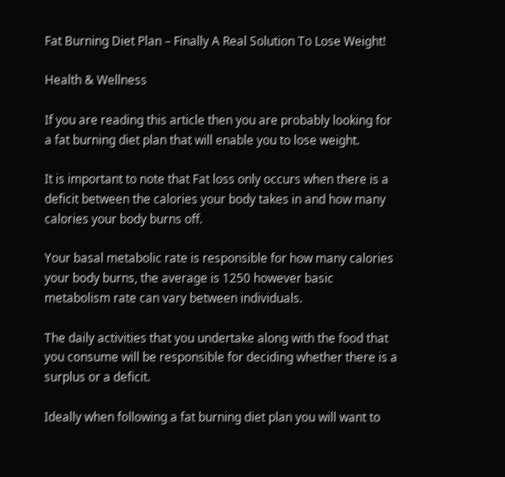Fat Burning Diet Plan – Finally A Real Solution To Lose Weight!

Health & Wellness

If you are reading this article then you are probably looking for a fat burning diet plan that will enable you to lose weight.

It is important to note that Fat loss only occurs when there is a deficit between the calories your body takes in and how many calories your body burns off.

Your basal metabolic rate is responsible for how many calories your body burns, the average is 1250 however basic metabolism rate can vary between individuals.

The daily activities that you undertake along with the food that you consume will be responsible for deciding whether there is a surplus or a deficit.

Ideally when following a fat burning diet plan you will want to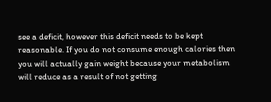see a deficit, however this deficit needs to be kept reasonable. If you do not consume enough calories then you will actually gain weight because your metabolism will reduce as a result of not getting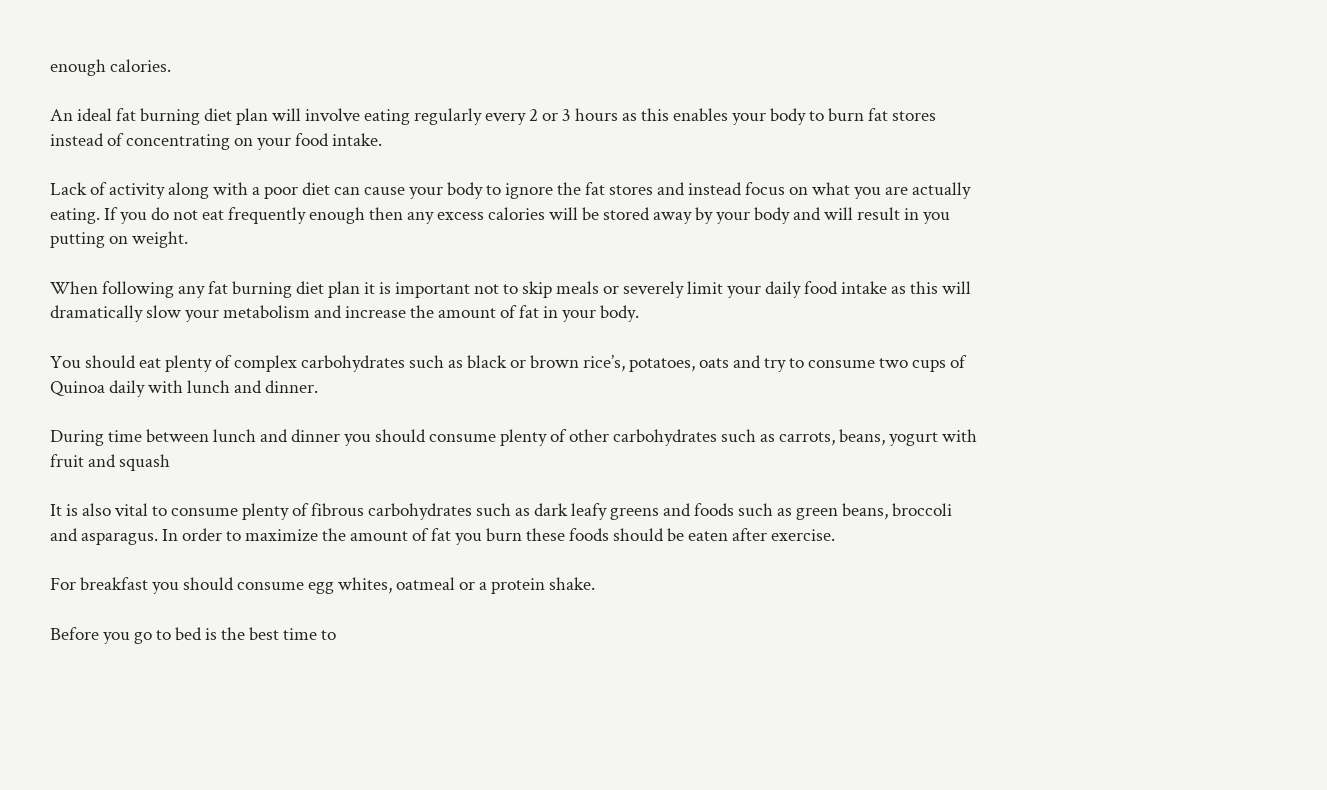enough calories.

An ideal fat burning diet plan will involve eating regularly every 2 or 3 hours as this enables your body to burn fat stores instead of concentrating on your food intake.

Lack of activity along with a poor diet can cause your body to ignore the fat stores and instead focus on what you are actually eating. If you do not eat frequently enough then any excess calories will be stored away by your body and will result in you putting on weight.

When following any fat burning diet plan it is important not to skip meals or severely limit your daily food intake as this will dramatically slow your metabolism and increase the amount of fat in your body.

You should eat plenty of complex carbohydrates such as black or brown rice’s, potatoes, oats and try to consume two cups of Quinoa daily with lunch and dinner.

During time between lunch and dinner you should consume plenty of other carbohydrates such as carrots, beans, yogurt with fruit and squash

It is also vital to consume plenty of fibrous carbohydrates such as dark leafy greens and foods such as green beans, broccoli and asparagus. In order to maximize the amount of fat you burn these foods should be eaten after exercise.

For breakfast you should consume egg whites, oatmeal or a protein shake.

Before you go to bed is the best time to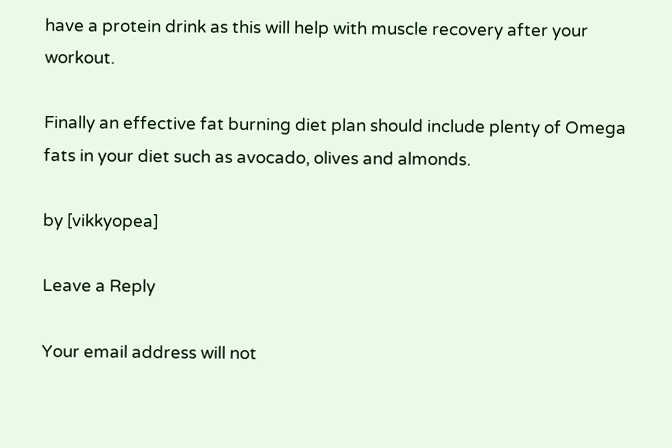have a protein drink as this will help with muscle recovery after your workout.

Finally an effective fat burning diet plan should include plenty of Omega fats in your diet such as avocado, olives and almonds.

by [vikkyopea]

Leave a Reply

Your email address will not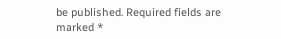be published. Required fields are marked *